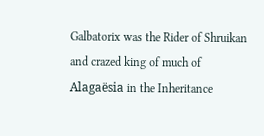Galbatorix was the Rider of Shruikan and crazed king of much of Alagaësia in the Inheritance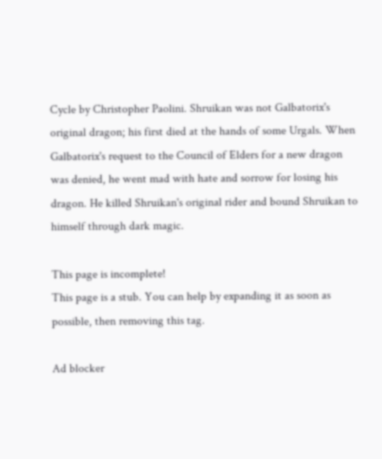Cycle by Christopher Paolini. Shruikan was not Galbatorix's original dragon; his first died at the hands of some Urgals. When Galbatorix's request to the Council of Elders for a new dragon was denied, he went mad with hate and sorrow for losing his dragon. He killed Shruikan's original rider and bound Shruikan to himself through dark magic.

This page is incomplete!
This page is a stub. You can help by expanding it as soon as possible, then removing this tag.

Ad blocker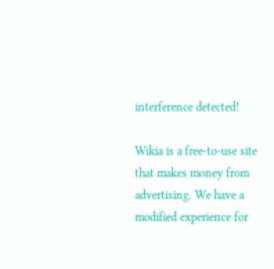interference detected!

Wikia is a free-to-use site that makes money from advertising. We have a modified experience for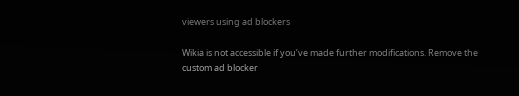viewers using ad blockers

Wikia is not accessible if you’ve made further modifications. Remove the custom ad blocker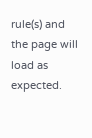rule(s) and the page will load as expected.